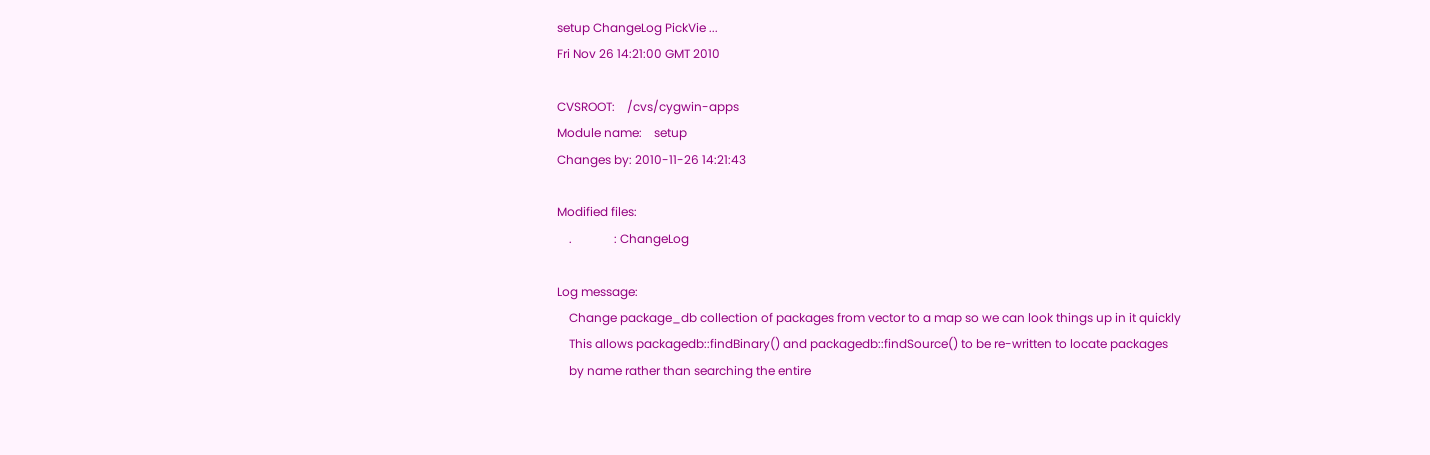setup ChangeLog PickVie ...
Fri Nov 26 14:21:00 GMT 2010

CVSROOT:    /cvs/cygwin-apps
Module name:    setup
Changes by: 2010-11-26 14:21:43

Modified files:
    .              : ChangeLog

Log message:
    Change package_db collection of packages from vector to a map so we can look things up in it quickly
    This allows packagedb::findBinary() and packagedb::findSource() to be re-written to locate packages
    by name rather than searching the entire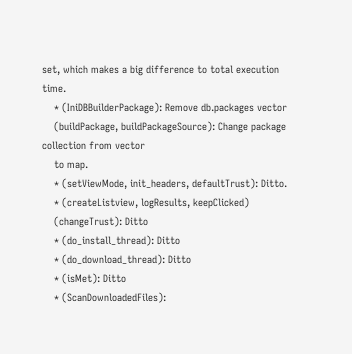set, which makes a big difference to total execution time.
    * (IniDBBuilderPackage): Remove db.packages vector
    (buildPackage, buildPackageSource): Change package collection from vector
    to map.
    * (setViewMode, init_headers, defaultTrust): Ditto.
    * (createListview, logResults, keepClicked)
    (changeTrust): Ditto
    * (do_install_thread): Ditto
    * (do_download_thread): Ditto
    * (isMet): Ditto
    * (ScanDownloadedFiles):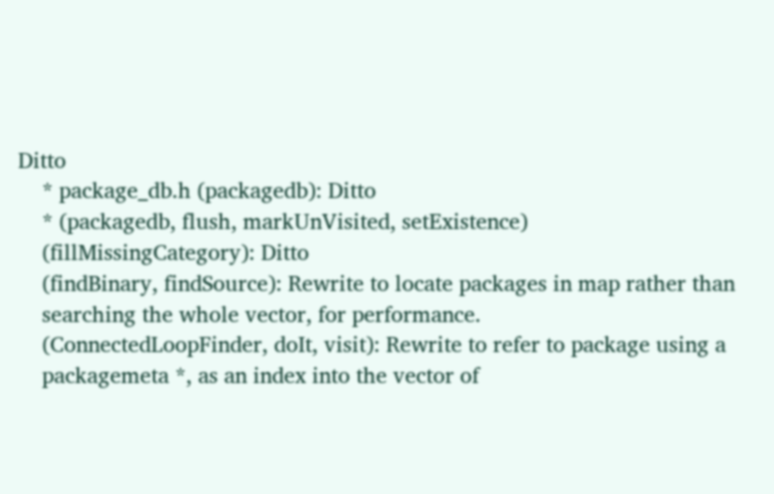Ditto
    * package_db.h (packagedb): Ditto
    * (packagedb, flush, markUnVisited, setExistence)
    (fillMissingCategory): Ditto
    (findBinary, findSource): Rewrite to locate packages in map rather than
    searching the whole vector, for performance.
    (ConnectedLoopFinder, doIt, visit): Rewrite to refer to package using a
    packagemeta *, as an index into the vector of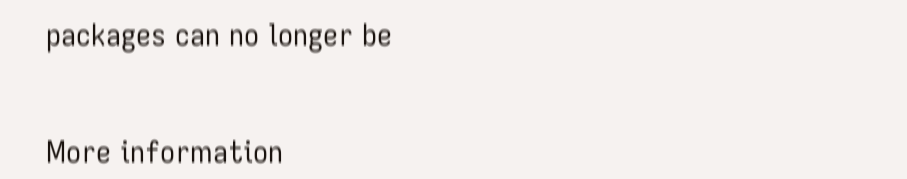packages can no longer be


More information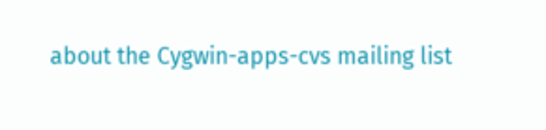about the Cygwin-apps-cvs mailing list